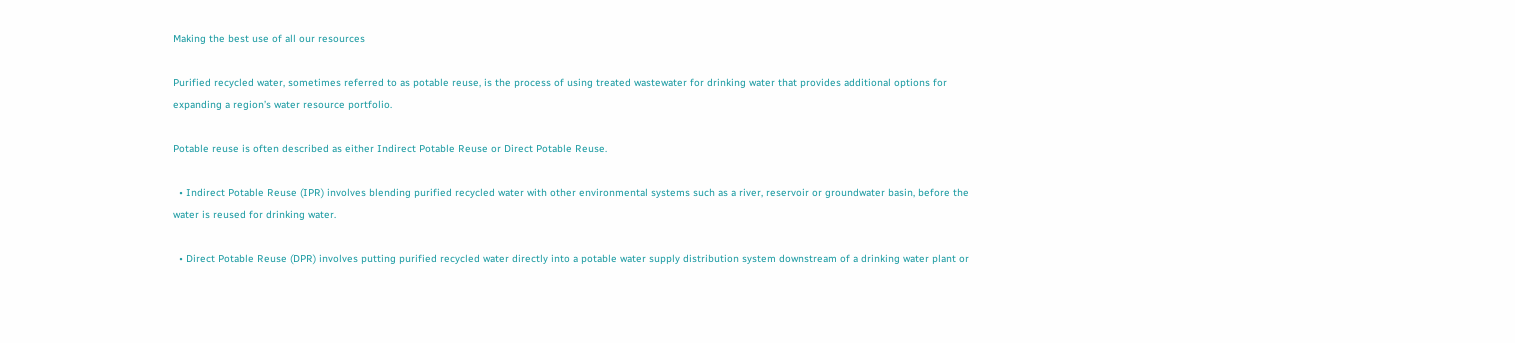Making the best use of all our resources

Purified recycled water, sometimes referred to as potable reuse, is the process of using treated wastewater for drinking water that provides additional options for expanding a region’s water resource portfolio.

Potable reuse is often described as either Indirect Potable Reuse or Direct Potable Reuse.

  • Indirect Potable Reuse (IPR) involves blending purified recycled water with other environmental systems such as a river, reservoir or groundwater basin, before the water is reused for drinking water.

  • Direct Potable Reuse (DPR) involves putting purified recycled water directly into a potable water supply distribution system downstream of a drinking water plant or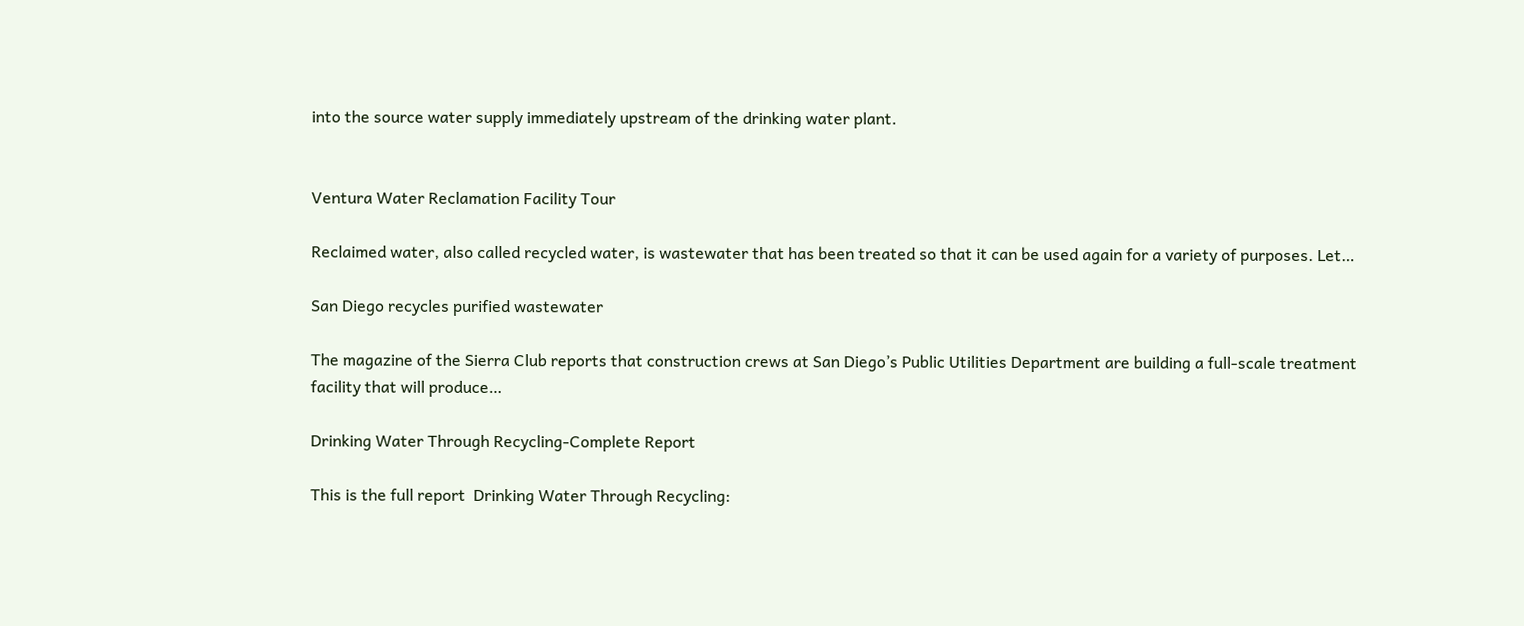into the source water supply immediately upstream of the drinking water plant.


Ventura Water Reclamation Facility Tour

Reclaimed water, also called recycled water, is wastewater that has been treated so that it can be used again for a variety of purposes. Let…

San Diego recycles purified wastewater

The magazine of the Sierra Club reports that construction crews at San Diego’s Public Utilities Department are building a full-scale treatment facility that will produce…

Drinking Water Through Recycling-Complete Report

This is the full report  Drinking Water Through Recycling: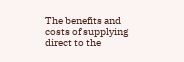The benefits and costs of supplying direct to the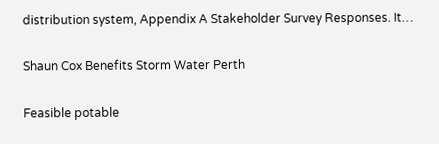distribution system, Appendix A Stakeholder Survey Responses. It…

Shaun Cox Benefits Storm Water Perth

Feasible potable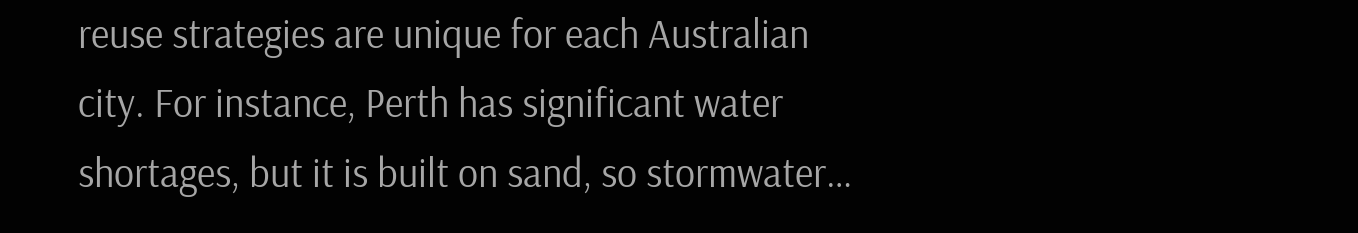reuse strategies are unique for each Australian city. For instance, Perth has significant water shortages, but it is built on sand, so stormwater…